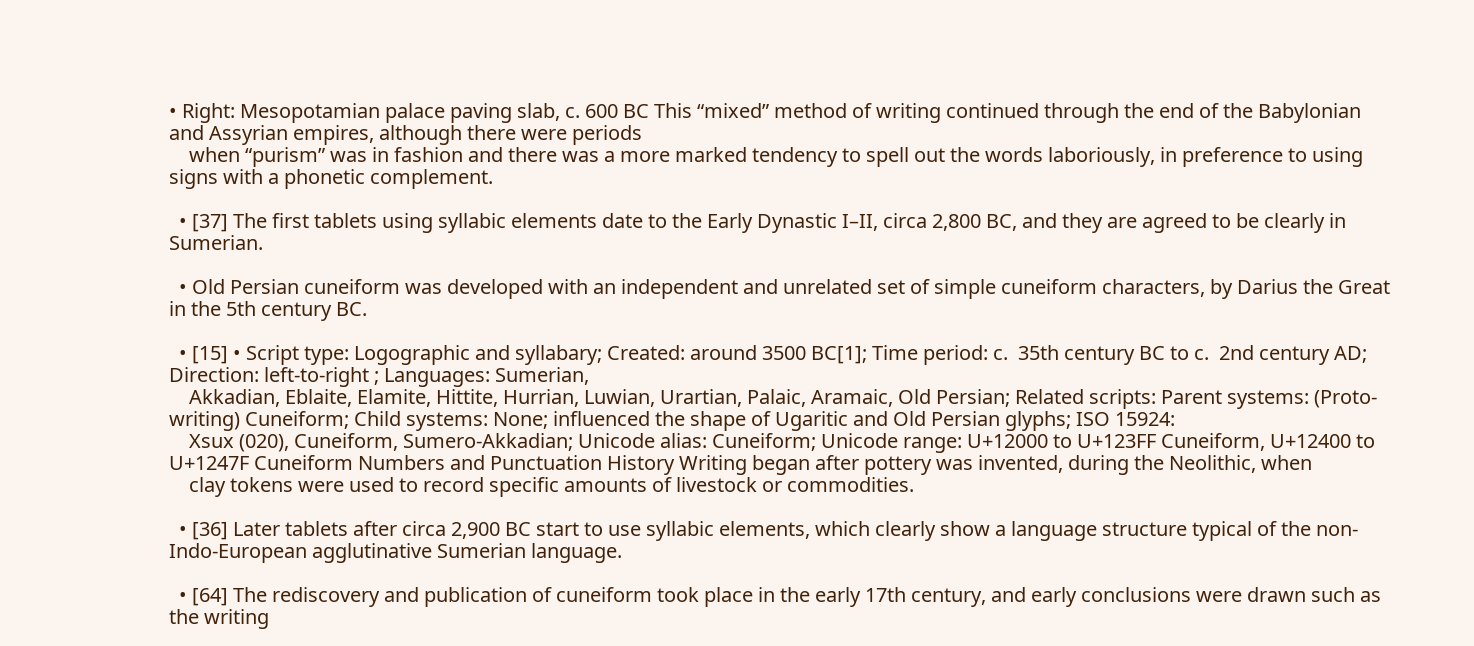• Right: Mesopotamian palace paving slab, c. 600 BC This “mixed” method of writing continued through the end of the Babylonian and Assyrian empires, although there were periods
    when “purism” was in fashion and there was a more marked tendency to spell out the words laboriously, in preference to using signs with a phonetic complement.

  • [37] The first tablets using syllabic elements date to the Early Dynastic I–II, circa 2,800 BC, and they are agreed to be clearly in Sumerian.

  • Old Persian cuneiform was developed with an independent and unrelated set of simple cuneiform characters, by Darius the Great in the 5th century BC.

  • [15] • Script type: Logographic and syllabary; Created: around 3500 BC[1]; Time period: c.  35th century BC to c.  2nd century AD; Direction: left-to-right ; Languages: Sumerian,
    Akkadian, Eblaite, Elamite, Hittite, Hurrian, Luwian, Urartian, Palaic, Aramaic, Old Persian; Related scripts: Parent systems: (Proto-writing) Cuneiform; Child systems: None; influenced the shape of Ugaritic and Old Persian glyphs; ISO 15924:
    Xsux (020), Cuneiform, Sumero-Akkadian; Unicode alias: Cuneiform; Unicode range: U+12000 to U+123FF Cuneiform, U+12400 to U+1247F Cuneiform Numbers and Punctuation History Writing began after pottery was invented, during the Neolithic, when
    clay tokens were used to record specific amounts of livestock or commodities.

  • [36] Later tablets after circa 2,900 BC start to use syllabic elements, which clearly show a language structure typical of the non-Indo-European agglutinative Sumerian language.

  • [64] The rediscovery and publication of cuneiform took place in the early 17th century, and early conclusions were drawn such as the writing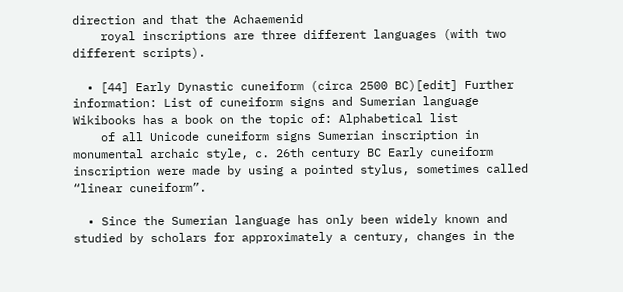direction and that the Achaemenid
    royal inscriptions are three different languages (with two different scripts).

  • [44] Early Dynastic cuneiform (circa 2500 BC)[edit] Further information: List of cuneiform signs and Sumerian language Wikibooks has a book on the topic of: Alphabetical list
    of all Unicode cuneiform signs Sumerian inscription in monumental archaic style, c. 26th century BC Early cuneiform inscription were made by using a pointed stylus, sometimes called “linear cuneiform”.

  • Since the Sumerian language has only been widely known and studied by scholars for approximately a century, changes in the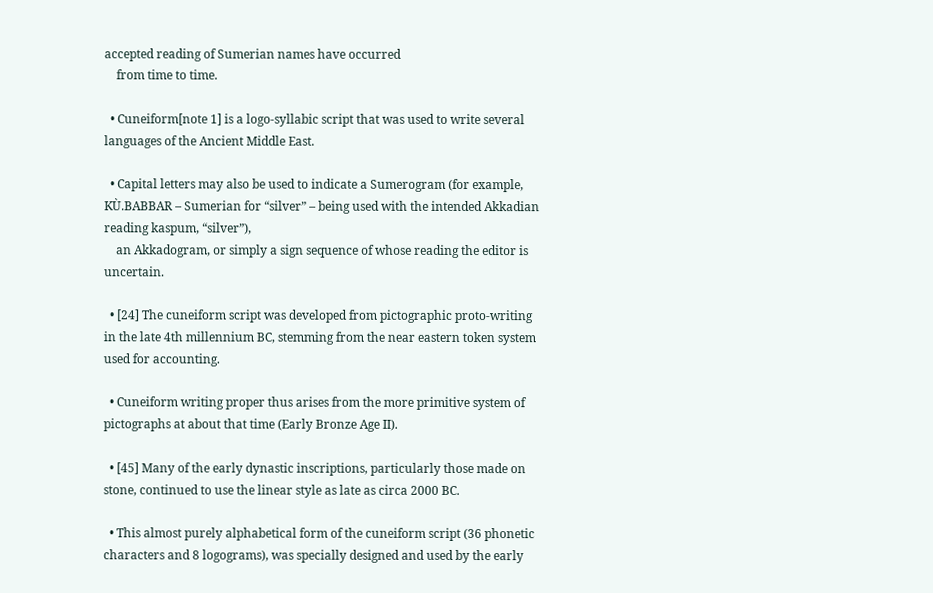accepted reading of Sumerian names have occurred
    from time to time.

  • Cuneiform[note 1] is a logo-syllabic script that was used to write several languages of the Ancient Middle East.

  • Capital letters may also be used to indicate a Sumerogram (for example, KÙ.BABBAR – Sumerian for “silver” – being used with the intended Akkadian reading kaspum, “silver”),
    an Akkadogram, or simply a sign sequence of whose reading the editor is uncertain.

  • [24] The cuneiform script was developed from pictographic proto-writing in the late 4th millennium BC, stemming from the near eastern token system used for accounting.

  • Cuneiform writing proper thus arises from the more primitive system of pictographs at about that time (Early Bronze Age II).

  • [45] Many of the early dynastic inscriptions, particularly those made on stone, continued to use the linear style as late as circa 2000 BC.

  • This almost purely alphabetical form of the cuneiform script (36 phonetic characters and 8 logograms), was specially designed and used by the early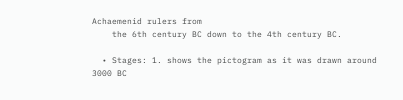Achaemenid rulers from
    the 6th century BC down to the 4th century BC.

  • Stages: 1. shows the pictogram as it was drawn around 3000 BC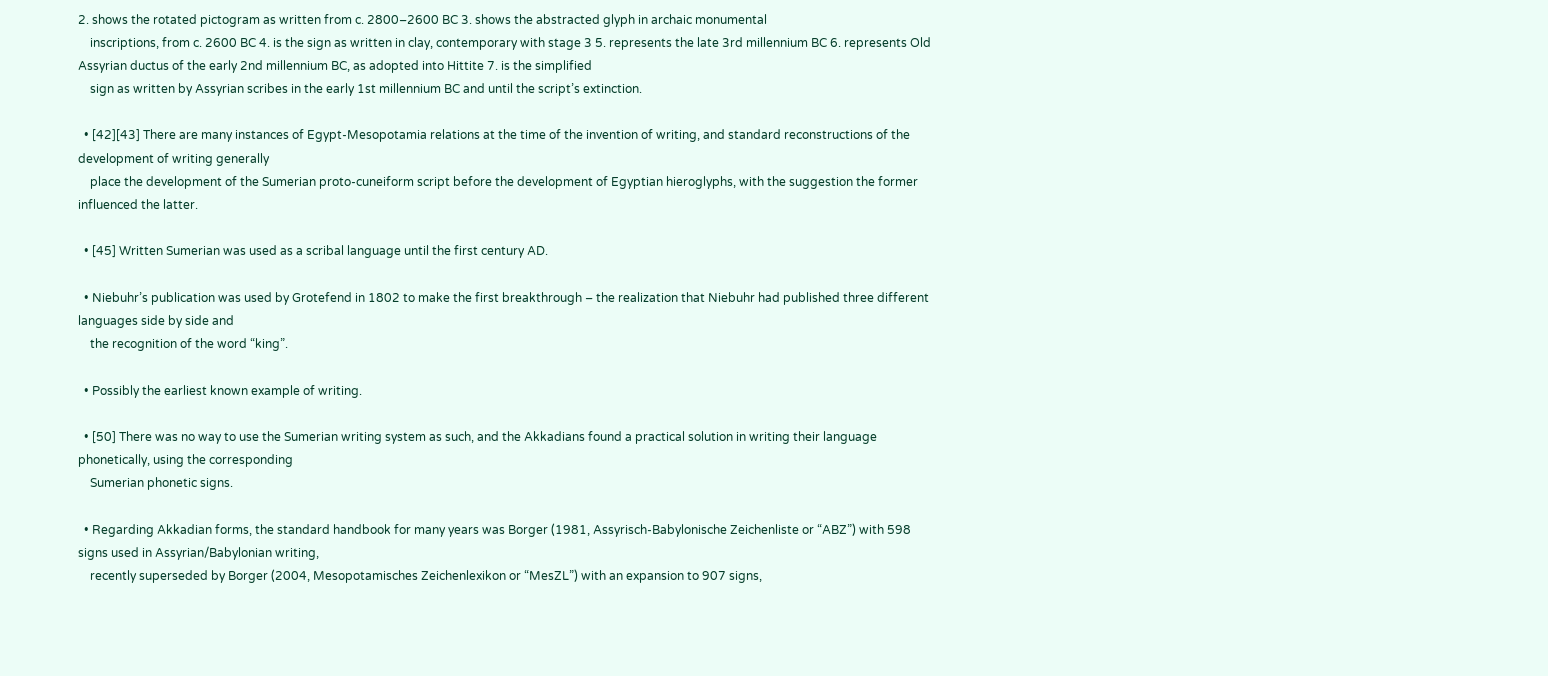2. shows the rotated pictogram as written from c. 2800–2600 BC 3. shows the abstracted glyph in archaic monumental
    inscriptions, from c. 2600 BC 4. is the sign as written in clay, contemporary with stage 3 5. represents the late 3rd millennium BC 6. represents Old Assyrian ductus of the early 2nd millennium BC, as adopted into Hittite 7. is the simplified
    sign as written by Assyrian scribes in the early 1st millennium BC and until the script’s extinction.

  • [42][43] There are many instances of Egypt-Mesopotamia relations at the time of the invention of writing, and standard reconstructions of the development of writing generally
    place the development of the Sumerian proto-cuneiform script before the development of Egyptian hieroglyphs, with the suggestion the former influenced the latter.

  • [45] Written Sumerian was used as a scribal language until the first century AD.

  • Niebuhr’s publication was used by Grotefend in 1802 to make the first breakthrough – the realization that Niebuhr had published three different languages side by side and
    the recognition of the word “king”.

  • Possibly the earliest known example of writing.

  • [50] There was no way to use the Sumerian writing system as such, and the Akkadians found a practical solution in writing their language phonetically, using the corresponding
    Sumerian phonetic signs.

  • Regarding Akkadian forms, the standard handbook for many years was Borger (1981, Assyrisch-Babylonische Zeichenliste or “ABZ”) with 598 signs used in Assyrian/Babylonian writing,
    recently superseded by Borger (2004, Mesopotamisches Zeichenlexikon or “MesZL”) with an expansion to 907 signs,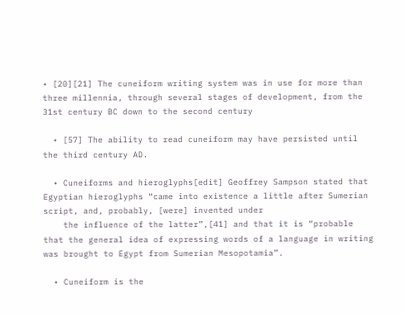• [20][21] The cuneiform writing system was in use for more than three millennia, through several stages of development, from the 31st century BC down to the second century

  • [57] The ability to read cuneiform may have persisted until the third century AD.

  • Cuneiforms and hieroglyphs[edit] Geoffrey Sampson stated that Egyptian hieroglyphs “came into existence a little after Sumerian script, and, probably, [were] invented under
    the influence of the latter”,[41] and that it is “probable that the general idea of expressing words of a language in writing was brought to Egypt from Sumerian Mesopotamia”.

  • Cuneiform is the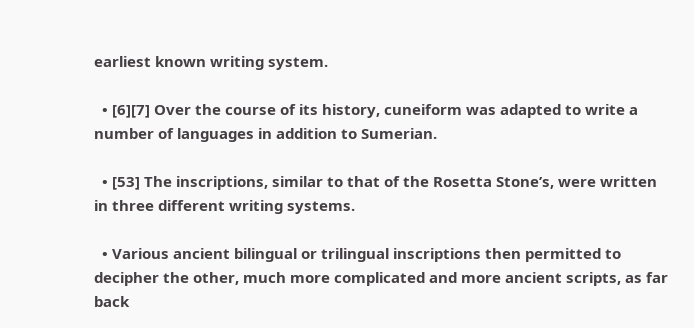earliest known writing system.

  • [6][7] Over the course of its history, cuneiform was adapted to write a number of languages in addition to Sumerian.

  • [53] The inscriptions, similar to that of the Rosetta Stone’s, were written in three different writing systems.

  • Various ancient bilingual or trilingual inscriptions then permitted to decipher the other, much more complicated and more ancient scripts, as far back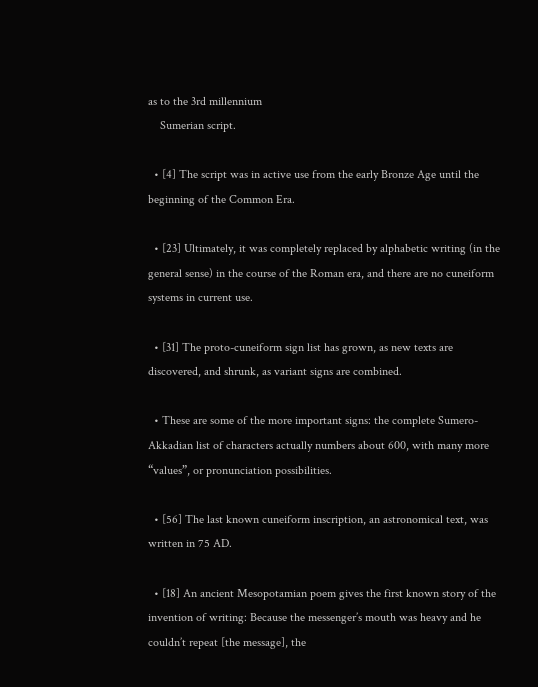as to the 3rd millennium
    Sumerian script.

  • [4] The script was in active use from the early Bronze Age until the beginning of the Common Era.

  • [23] Ultimately, it was completely replaced by alphabetic writing (in the general sense) in the course of the Roman era, and there are no cuneiform systems in current use.

  • [31] The proto-cuneiform sign list has grown, as new texts are discovered, and shrunk, as variant signs are combined.

  • These are some of the more important signs: the complete Sumero-Akkadian list of characters actually numbers about 600, with many more “values”, or pronunciation possibilities.

  • [56] The last known cuneiform inscription, an astronomical text, was written in 75 AD.

  • [18] An ancient Mesopotamian poem gives the first known story of the invention of writing: Because the messenger’s mouth was heavy and he couldn’t repeat [the message], the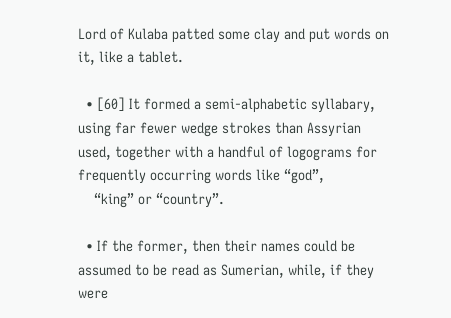Lord of Kulaba patted some clay and put words on it, like a tablet.

  • [60] It formed a semi-alphabetic syllabary, using far fewer wedge strokes than Assyrian used, together with a handful of logograms for frequently occurring words like “god”,
    “king” or “country”.

  • If the former, then their names could be assumed to be read as Sumerian, while, if they were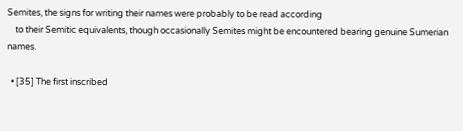Semites, the signs for writing their names were probably to be read according
    to their Semitic equivalents, though occasionally Semites might be encountered bearing genuine Sumerian names.

  • [35] The first inscribed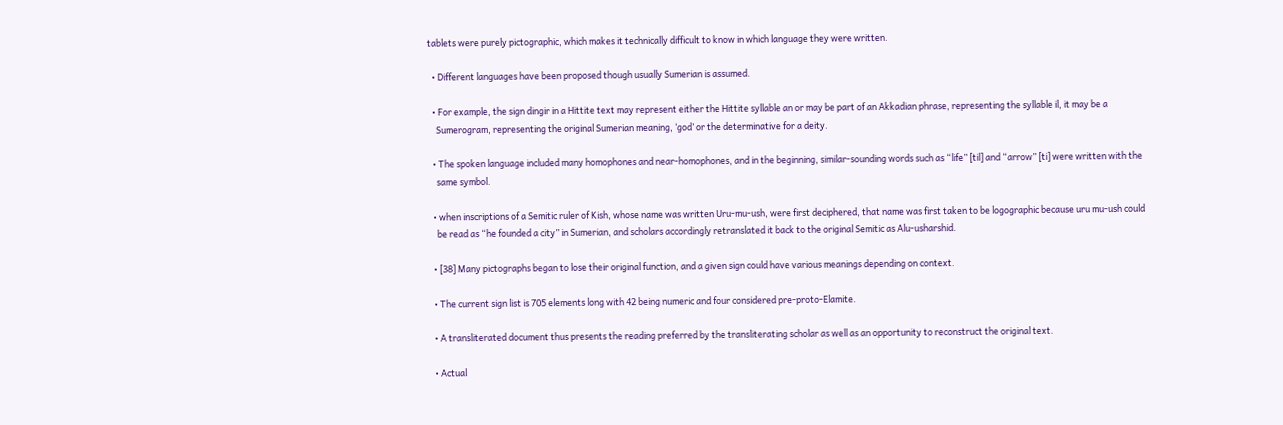tablets were purely pictographic, which makes it technically difficult to know in which language they were written.

  • Different languages have been proposed though usually Sumerian is assumed.

  • For example, the sign dingir in a Hittite text may represent either the Hittite syllable an or may be part of an Akkadian phrase, representing the syllable il, it may be a
    Sumerogram, representing the original Sumerian meaning, ‘god’ or the determinative for a deity.

  • The spoken language included many homophones and near-homophones, and in the beginning, similar-sounding words such as “life” [til] and “arrow” [ti] were written with the
    same symbol.

  • when inscriptions of a Semitic ruler of Kish, whose name was written Uru-mu-ush, were first deciphered, that name was first taken to be logographic because uru mu-ush could
    be read as “he founded a city” in Sumerian, and scholars accordingly retranslated it back to the original Semitic as Alu-usharshid.

  • [38] Many pictographs began to lose their original function, and a given sign could have various meanings depending on context.

  • The current sign list is 705 elements long with 42 being numeric and four considered pre-proto-Elamite.

  • A transliterated document thus presents the reading preferred by the transliterating scholar as well as an opportunity to reconstruct the original text.

  • Actual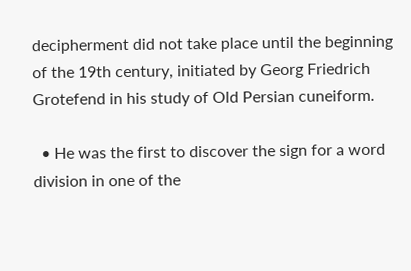decipherment did not take place until the beginning of the 19th century, initiated by Georg Friedrich Grotefend in his study of Old Persian cuneiform.

  • He was the first to discover the sign for a word division in one of the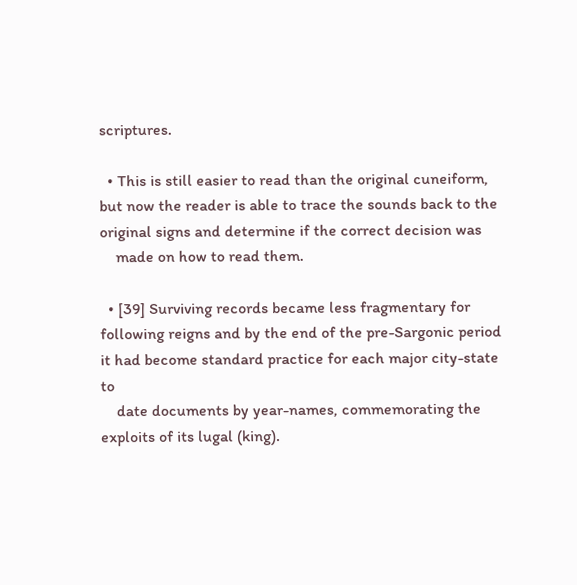scriptures.

  • This is still easier to read than the original cuneiform, but now the reader is able to trace the sounds back to the original signs and determine if the correct decision was
    made on how to read them.

  • [39] Surviving records became less fragmentary for following reigns and by the end of the pre-Sargonic period it had become standard practice for each major city-state to
    date documents by year-names, commemorating the exploits of its lugal (king).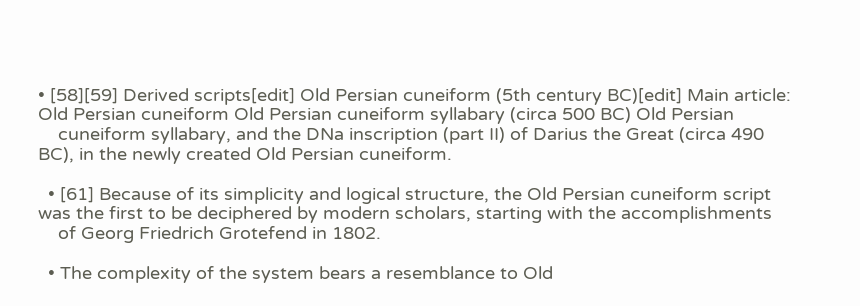• [58][59] Derived scripts[edit] Old Persian cuneiform (5th century BC)[edit] Main article: Old Persian cuneiform Old Persian cuneiform syllabary (circa 500 BC) Old Persian
    cuneiform syllabary, and the DNa inscription (part II) of Darius the Great (circa 490 BC), in the newly created Old Persian cuneiform.

  • [61] Because of its simplicity and logical structure, the Old Persian cuneiform script was the first to be deciphered by modern scholars, starting with the accomplishments
    of Georg Friedrich Grotefend in 1802.

  • The complexity of the system bears a resemblance to Old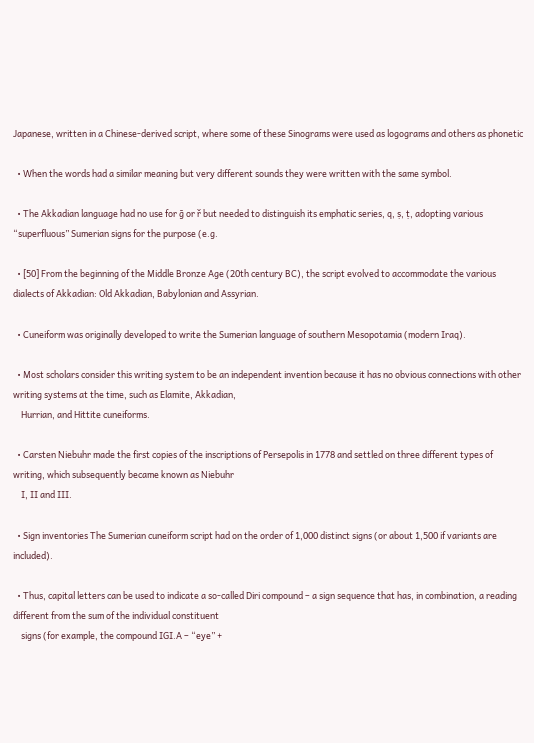Japanese, written in a Chinese-derived script, where some of these Sinograms were used as logograms and others as phonetic

  • When the words had a similar meaning but very different sounds they were written with the same symbol.

  • The Akkadian language had no use for g̃ or ř but needed to distinguish its emphatic series, q, ṣ, ṭ, adopting various “superfluous” Sumerian signs for the purpose (e.g.

  • [50] From the beginning of the Middle Bronze Age (20th century BC), the script evolved to accommodate the various dialects of Akkadian: Old Akkadian, Babylonian and Assyrian.

  • Cuneiform was originally developed to write the Sumerian language of southern Mesopotamia (modern Iraq).

  • Most scholars consider this writing system to be an independent invention because it has no obvious connections with other writing systems at the time, such as Elamite, Akkadian,
    Hurrian, and Hittite cuneiforms.

  • Carsten Niebuhr made the first copies of the inscriptions of Persepolis in 1778 and settled on three different types of writing, which subsequently became known as Niebuhr
    I, II and III.

  • Sign inventories The Sumerian cuneiform script had on the order of 1,000 distinct signs (or about 1,500 if variants are included).

  • Thus, capital letters can be used to indicate a so-called Diri compound – a sign sequence that has, in combination, a reading different from the sum of the individual constituent
    signs (for example, the compound IGI.A – “eye” +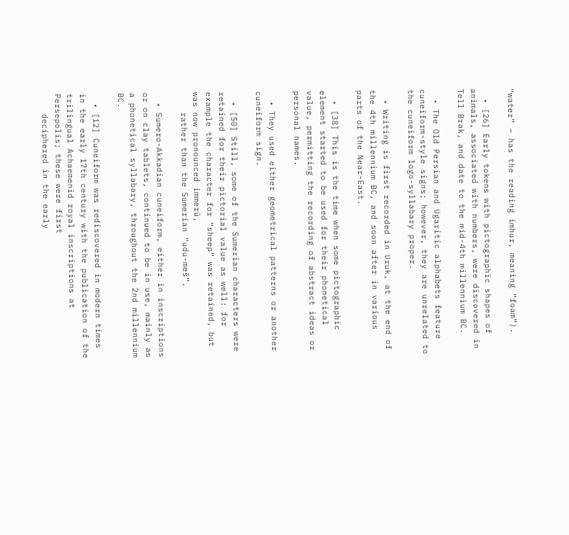“water” – has the reading imhur, meaning “foam”).

  • [26] Early tokens with pictographic shapes of animals, associated with numbers, were discovered in Tell Brak, and date to the mid-4th millennium BC.

  • The Old Persian and Ugaritic alphabets feature cuneiform-style signs; however, they are unrelated to the cuneiform logo-syllabary proper.

  • Writing is first recorded in Uruk, at the end of the 4th millennium BC, and soon after in various parts of the Near-East.

  • [38] This is the time when some pictographic element started to be used for their phonetical value, permitting the recording of abstract ideas or personal names.

  • They used either geometrical patterns or another cuneiform sign.

  • [50] Still, some of the Sumerian characters were retained for their pictorial value as well: for example the character for “sheep” was retained, but was now pronounced immerū,
    rather than the Sumerian “udu-meš”.

  • Sumero-Akkadian cuneiform, either in inscriptions or on clay tablets, continued to be in use, mainly as a phonetical syllabary, throughout the 2nd millennium BC.

  • [12] Cuneiform was rediscovered in modern times in the early 17th century with the publication of the trilingual Achaemenid royal inscriptions at Persepolis; these were first
    deciphered in the early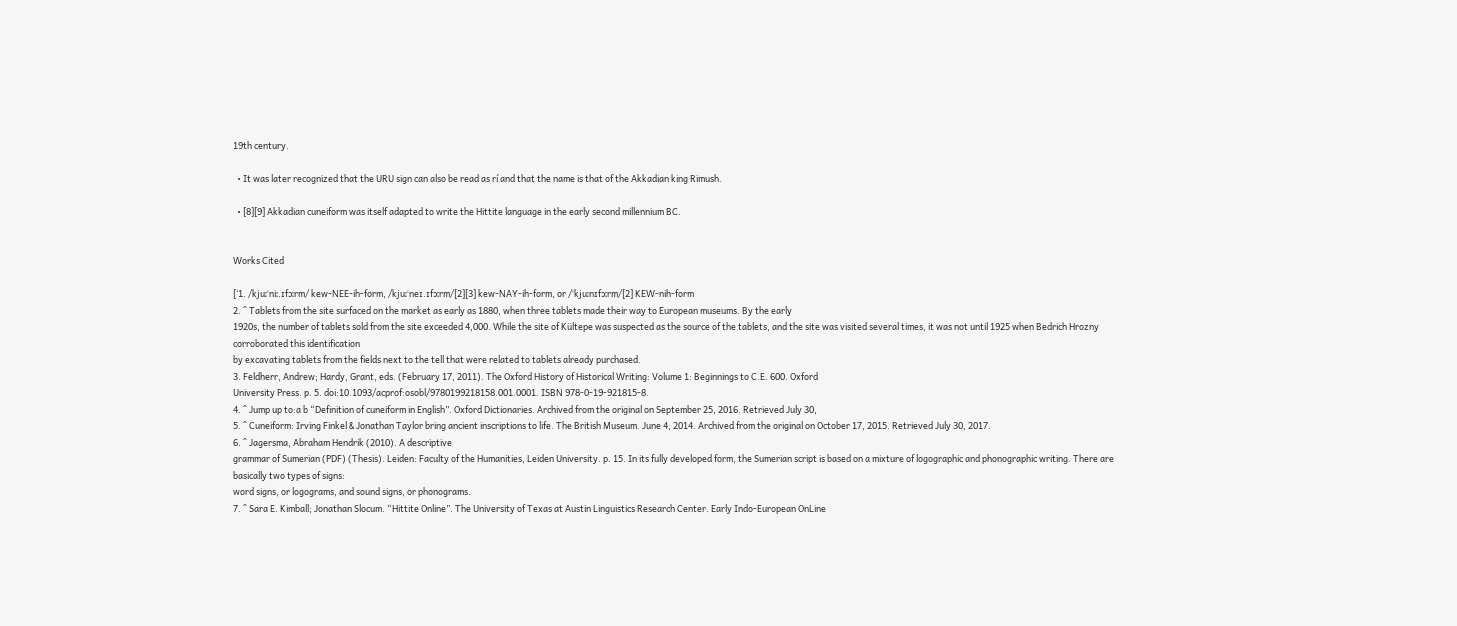19th century.

  • It was later recognized that the URU sign can also be read as rí and that the name is that of the Akkadian king Rimush.

  • [8][9] Akkadian cuneiform was itself adapted to write the Hittite language in the early second millennium BC.


Works Cited

[‘1. /kjuːˈniː.ɪfɔːrm/ kew-NEE-ih-form, /kjuːˈneɪ.ɪfɔːrm/[2][3] kew-NAY-ih-form, or /ˈkjuːnɪfɔːrm/[2] KEW-nih-form
2. ^ Tablets from the site surfaced on the market as early as 1880, when three tablets made their way to European museums. By the early
1920s, the number of tablets sold from the site exceeded 4,000. While the site of Kültepe was suspected as the source of the tablets, and the site was visited several times, it was not until 1925 when Bedrich Hrozny corroborated this identification
by excavating tablets from the fields next to the tell that were related to tablets already purchased.
3. Feldherr, Andrew; Hardy, Grant, eds. (February 17, 2011). The Oxford History of Historical Writing: Volume 1: Beginnings to C.E. 600. Oxford
University Press. p. 5. doi:10.1093/acprof:osobl/9780199218158.001.0001. ISBN 978-0-19-921815-8.
4. ^ Jump up to:a b “Definition of cuneiform in English”. Oxford Dictionaries. Archived from the original on September 25, 2016. Retrieved July 30,
5. ^ Cuneiform: Irving Finkel & Jonathan Taylor bring ancient inscriptions to life. The British Museum. June 4, 2014. Archived from the original on October 17, 2015. Retrieved July 30, 2017.
6. ^ Jagersma, Abraham Hendrik (2010). A descriptive
grammar of Sumerian (PDF) (Thesis). Leiden: Faculty of the Humanities, Leiden University. p. 15. In its fully developed form, the Sumerian script is based on a mixture of logographic and phonographic writing. There are basically two types of signs:
word signs, or logograms, and sound signs, or phonograms.
7. ^ Sara E. Kimball; Jonathan Slocum. “Hittite Online”. The University of Texas at Austin Linguistics Research Center. Early Indo-European OnLine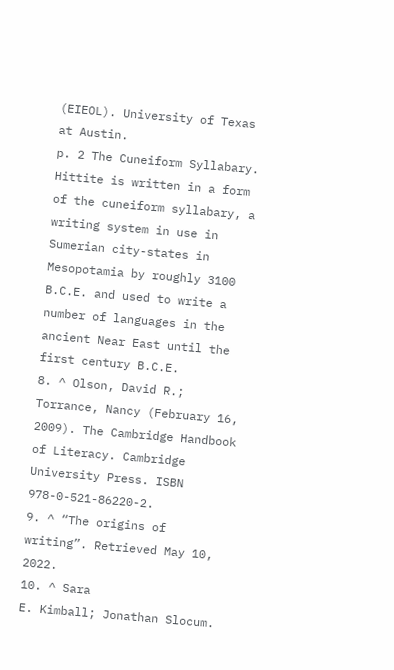(EIEOL). University of Texas at Austin.
p. 2 The Cuneiform Syllabary. Hittite is written in a form of the cuneiform syllabary, a writing system in use in Sumerian city-states in Mesopotamia by roughly 3100 B.C.E. and used to write a number of languages in the ancient Near East until the
first century B.C.E.
8. ^ Olson, David R.; Torrance, Nancy (February 16, 2009). The Cambridge Handbook of Literacy. Cambridge University Press. ISBN 978-0-521-86220-2.
9. ^ “The origins of writing”. Retrieved May 10, 2022.
10. ^ Sara
E. Kimball; Jonathan Slocum.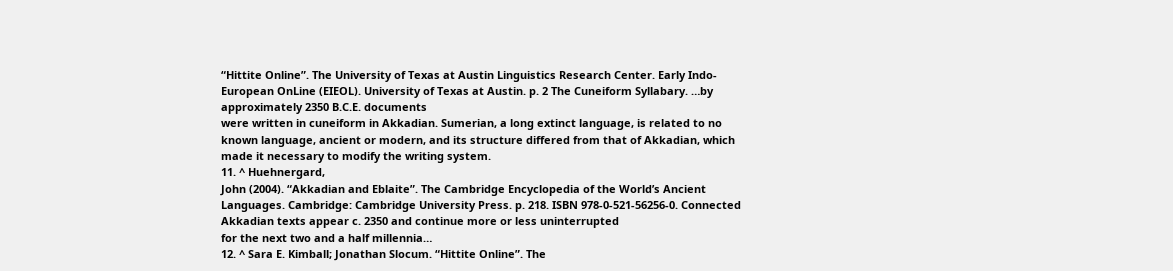“Hittite Online”. The University of Texas at Austin Linguistics Research Center. Early Indo-European OnLine (EIEOL). University of Texas at Austin. p. 2 The Cuneiform Syllabary. …by approximately 2350 B.C.E. documents
were written in cuneiform in Akkadian. Sumerian, a long extinct language, is related to no known language, ancient or modern, and its structure differed from that of Akkadian, which made it necessary to modify the writing system.
11. ^ Huehnergard,
John (2004). “Akkadian and Eblaite”. The Cambridge Encyclopedia of the World’s Ancient Languages. Cambridge: Cambridge University Press. p. 218. ISBN 978-0-521-56256-0. Connected Akkadian texts appear c. 2350 and continue more or less uninterrupted
for the next two and a half millennia…
12. ^ Sara E. Kimball; Jonathan Slocum. “Hittite Online”. The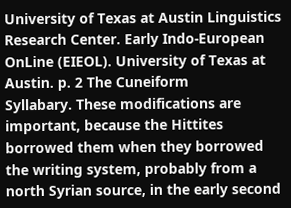University of Texas at Austin Linguistics Research Center. Early Indo-European OnLine (EIEOL). University of Texas at Austin. p. 2 The Cuneiform
Syllabary. These modifications are important, because the Hittites borrowed them when they borrowed the writing system, probably from a north Syrian source, in the early second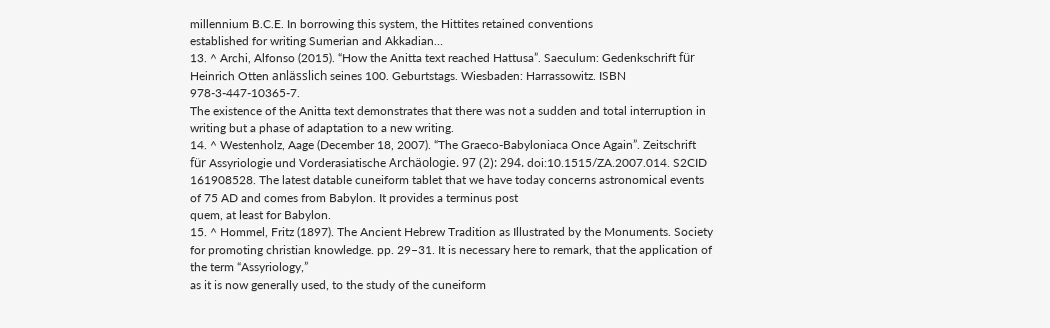millennium B.C.E. In borrowing this system, the Hittites retained conventions
established for writing Sumerian and Akkadian…
13. ^ Archi, Alfonso (2015). “How the Anitta text reached Hattusa”. Saeculum: Gedenkschrift für Heinrich Otten anlässlich seines 100. Geburtstags. Wiesbaden: Harrassowitz. ISBN 978-3-447-10365-7.
The existence of the Anitta text demonstrates that there was not a sudden and total interruption in writing but a phase of adaptation to a new writing.
14. ^ Westenholz, Aage (December 18, 2007). “The Graeco-Babyloniaca Once Again”. Zeitschrift
für Assyriologie und Vorderasiatische Archäologie. 97 (2): 294. doi:10.1515/ZA.2007.014. S2CID 161908528. The latest datable cuneiform tablet that we have today concerns astronomical events of 75 AD and comes from Babylon. It provides a terminus post
quem, at least for Babylon.
15. ^ Hommel, Fritz (1897). The Ancient Hebrew Tradition as Illustrated by the Monuments. Society for promoting christian knowledge. pp. 29–31. It is necessary here to remark, that the application of the term “Assyriology,”
as it is now generally used, to the study of the cuneiform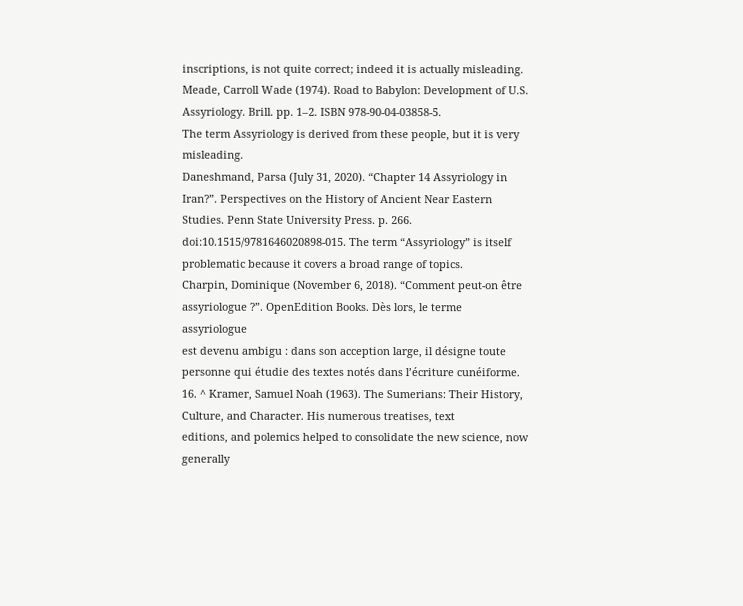inscriptions, is not quite correct; indeed it is actually misleading.
Meade, Carroll Wade (1974). Road to Babylon: Development of U.S. Assyriology. Brill. pp. 1–2. ISBN 978-90-04-03858-5.
The term Assyriology is derived from these people, but it is very misleading.
Daneshmand, Parsa (July 31, 2020). “Chapter 14 Assyriology in Iran?”. Perspectives on the History of Ancient Near Eastern Studies. Penn State University Press. p. 266.
doi:10.1515/9781646020898-015. The term “Assyriology” is itself problematic because it covers a broad range of topics.
Charpin, Dominique (November 6, 2018). “Comment peut-on être assyriologue ?”. OpenEdition Books. Dès lors, le terme assyriologue
est devenu ambigu : dans son acception large, il désigne toute personne qui étudie des textes notés dans l’écriture cunéiforme.
16. ^ Kramer, Samuel Noah (1963). The Sumerians: Their History, Culture, and Character. His numerous treatises, text
editions, and polemics helped to consolidate the new science, now generally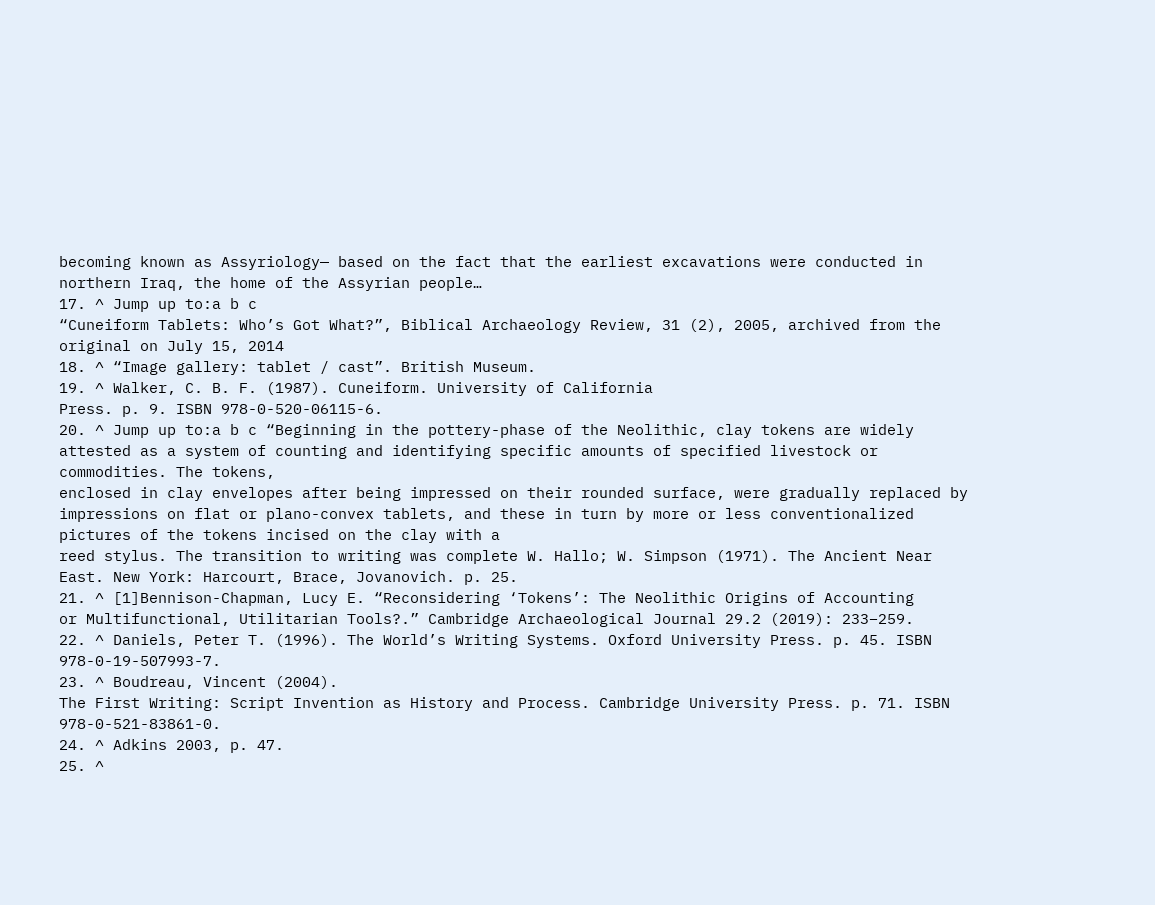becoming known as Assyriology— based on the fact that the earliest excavations were conducted in northern Iraq, the home of the Assyrian people…
17. ^ Jump up to:a b c
“Cuneiform Tablets: Who’s Got What?”, Biblical Archaeology Review, 31 (2), 2005, archived from the original on July 15, 2014
18. ^ “Image gallery: tablet / cast”. British Museum.
19. ^ Walker, C. B. F. (1987). Cuneiform. University of California
Press. p. 9. ISBN 978-0-520-06115-6.
20. ^ Jump up to:a b c “Beginning in the pottery-phase of the Neolithic, clay tokens are widely attested as a system of counting and identifying specific amounts of specified livestock or commodities. The tokens,
enclosed in clay envelopes after being impressed on their rounded surface, were gradually replaced by impressions on flat or plano-convex tablets, and these in turn by more or less conventionalized pictures of the tokens incised on the clay with a
reed stylus. The transition to writing was complete W. Hallo; W. Simpson (1971). The Ancient Near East. New York: Harcourt, Brace, Jovanovich. p. 25.
21. ^ [1]Bennison-Chapman, Lucy E. “Reconsidering ‘Tokens’: The Neolithic Origins of Accounting
or Multifunctional, Utilitarian Tools?.” Cambridge Archaeological Journal 29.2 (2019): 233–259.
22. ^ Daniels, Peter T. (1996). The World’s Writing Systems. Oxford University Press. p. 45. ISBN 978-0-19-507993-7.
23. ^ Boudreau, Vincent (2004).
The First Writing: Script Invention as History and Process. Cambridge University Press. p. 71. ISBN 978-0-521-83861-0.
24. ^ Adkins 2003, p. 47.
25. ^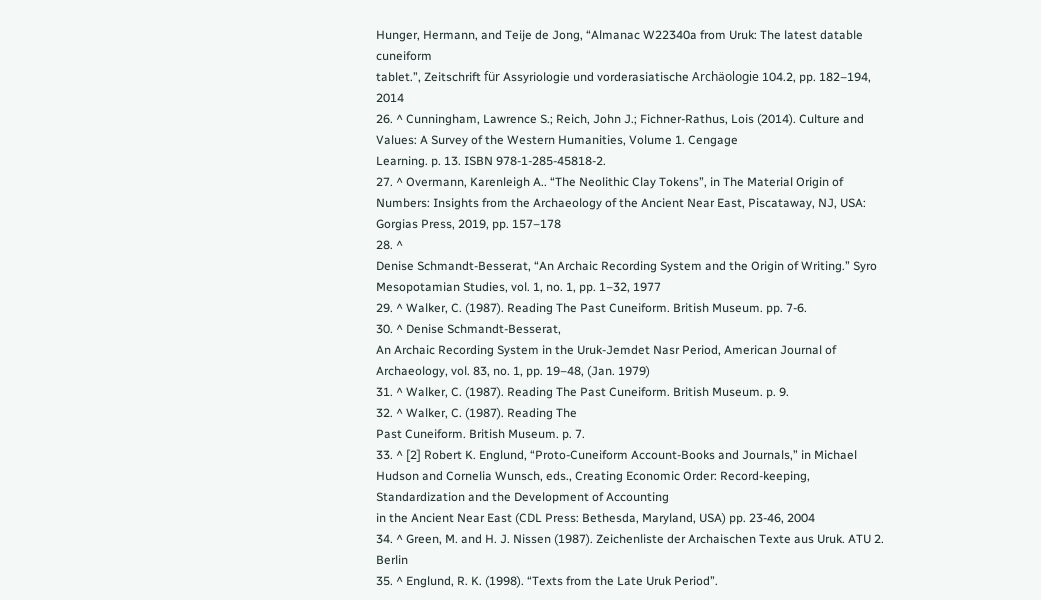Hunger, Hermann, and Teije de Jong, “Almanac W22340a from Uruk: The latest datable cuneiform
tablet.”, Zeitschrift für Assyriologie und vorderasiatische Archäologie 104.2, pp. 182–194, 2014
26. ^ Cunningham, Lawrence S.; Reich, John J.; Fichner-Rathus, Lois (2014). Culture and Values: A Survey of the Western Humanities, Volume 1. Cengage
Learning. p. 13. ISBN 978-1-285-45818-2.
27. ^ Overmann, Karenleigh A.. “The Neolithic Clay Tokens”, in The Material Origin of Numbers: Insights from the Archaeology of the Ancient Near East, Piscataway, NJ, USA: Gorgias Press, 2019, pp. 157–178
28. ^
Denise Schmandt-Besserat, “An Archaic Recording System and the Origin of Writing.” Syro Mesopotamian Studies, vol. 1, no. 1, pp. 1–32, 1977
29. ^ Walker, C. (1987). Reading The Past Cuneiform. British Museum. pp. 7-6.
30. ^ Denise Schmandt-Besserat,
An Archaic Recording System in the Uruk-Jemdet Nasr Period, American Journal of Archaeology, vol. 83, no. 1, pp. 19–48, (Jan. 1979)
31. ^ Walker, C. (1987). Reading The Past Cuneiform. British Museum. p. 9.
32. ^ Walker, C. (1987). Reading The
Past Cuneiform. British Museum. p. 7.
33. ^ [2] Robert K. Englund, “Proto-Cuneiform Account-Books and Journals,” in Michael Hudson and Cornelia Wunsch, eds., Creating Economic Order: Record-keeping, Standardization and the Development of Accounting
in the Ancient Near East (CDL Press: Bethesda, Maryland, USA) pp. 23-46, 2004
34. ^ Green, M. and H. J. Nissen (1987). Zeichenliste der Archaischen Texte aus Uruk. ATU 2. Berlin
35. ^ Englund, R. K. (1998). “Texts from the Late Uruk Period”.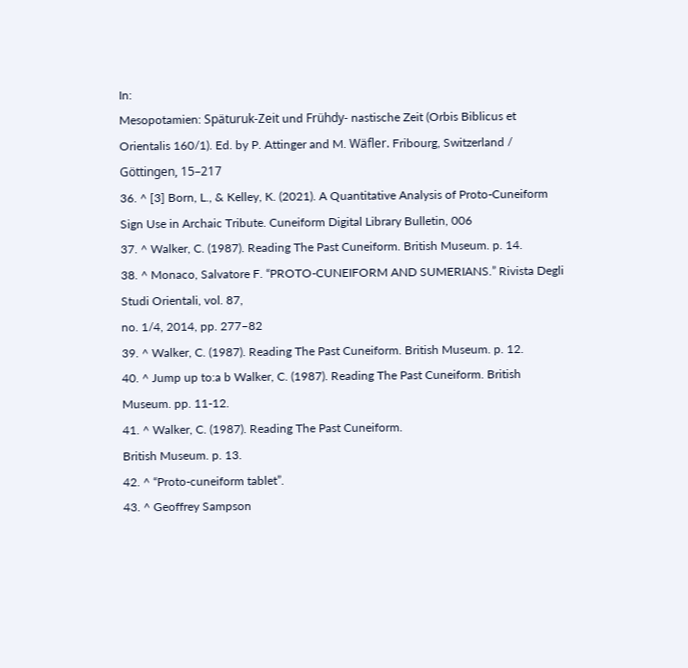In:
Mesopotamien: Späturuk-Zeit und Frühdy- nastische Zeit (Orbis Biblicus et Orientalis 160/1). Ed. by P. Attinger and M. Wäfler. Fribourg, Switzerland / Göttingen, 15–217
36. ^ [3] Born, L., & Kelley, K. (2021). A Quantitative Analysis of Proto-Cuneiform
Sign Use in Archaic Tribute. Cuneiform Digital Library Bulletin, 006
37. ^ Walker, C. (1987). Reading The Past Cuneiform. British Museum. p. 14.
38. ^ Monaco, Salvatore F. “PROTO-CUNEIFORM AND SUMERIANS.” Rivista Degli Studi Orientali, vol. 87,
no. 1/4, 2014, pp. 277–82
39. ^ Walker, C. (1987). Reading The Past Cuneiform. British Museum. p. 12.
40. ^ Jump up to:a b Walker, C. (1987). Reading The Past Cuneiform. British Museum. pp. 11-12.
41. ^ Walker, C. (1987). Reading The Past Cuneiform.
British Museum. p. 13.
42. ^ “Proto-cuneiform tablet”.
43. ^ Geoffrey Sampson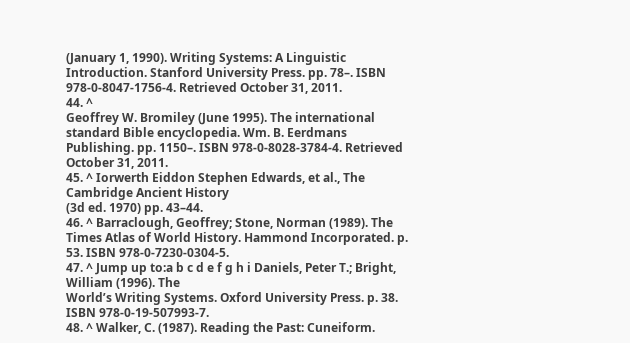(January 1, 1990). Writing Systems: A Linguistic Introduction. Stanford University Press. pp. 78–. ISBN 978-0-8047-1756-4. Retrieved October 31, 2011.
44. ^
Geoffrey W. Bromiley (June 1995). The international standard Bible encyclopedia. Wm. B. Eerdmans Publishing. pp. 1150–. ISBN 978-0-8028-3784-4. Retrieved October 31, 2011.
45. ^ Iorwerth Eiddon Stephen Edwards, et al., The Cambridge Ancient History
(3d ed. 1970) pp. 43–44.
46. ^ Barraclough, Geoffrey; Stone, Norman (1989). The Times Atlas of World History. Hammond Incorporated. p. 53. ISBN 978-0-7230-0304-5.
47. ^ Jump up to:a b c d e f g h i Daniels, Peter T.; Bright, William (1996). The
World’s Writing Systems. Oxford University Press. p. 38. ISBN 978-0-19-507993-7.
48. ^ Walker, C. (1987). Reading the Past: Cuneiform.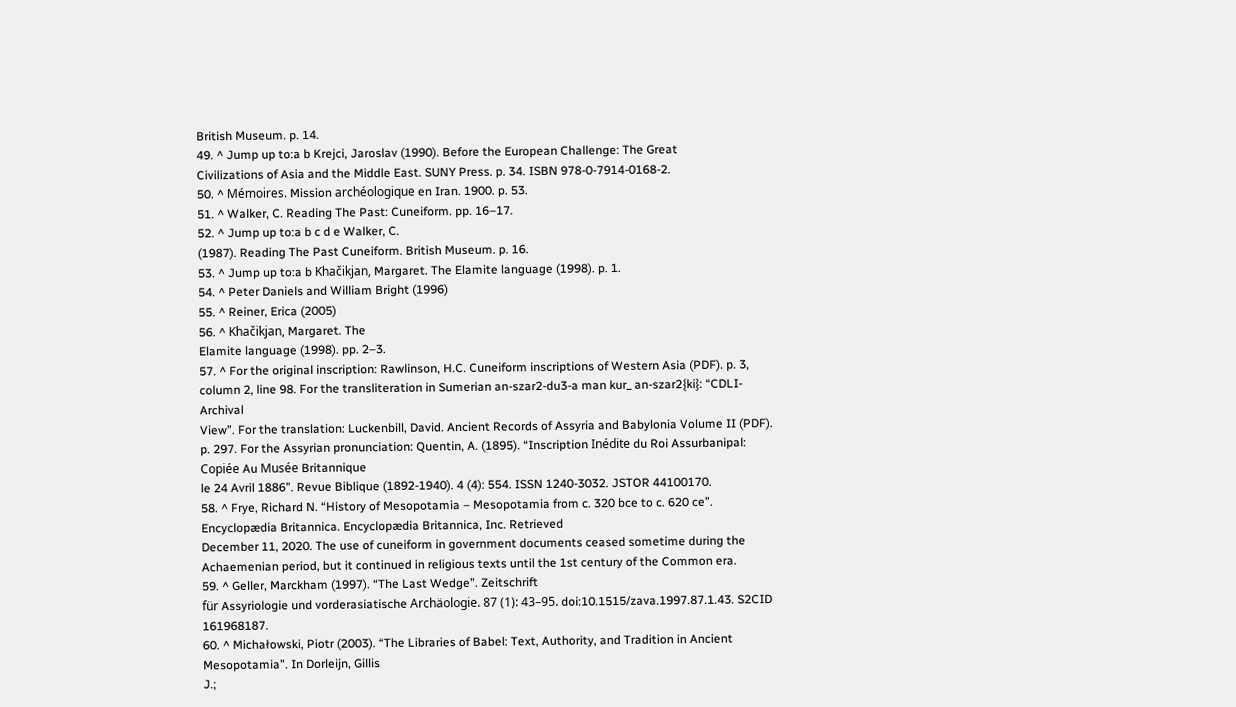British Museum. p. 14.
49. ^ Jump up to:a b Krejci, Jaroslav (1990). Before the European Challenge: The Great
Civilizations of Asia and the Middle East. SUNY Press. p. 34. ISBN 978-0-7914-0168-2.
50. ^ Mémoires. Mission archéologique en Iran. 1900. p. 53.
51. ^ Walker, C. Reading The Past: Cuneiform. pp. 16–17.
52. ^ Jump up to:a b c d e Walker, C.
(1987). Reading The Past Cuneiform. British Museum. p. 16.
53. ^ Jump up to:a b Khačikjan, Margaret. The Elamite language (1998). p. 1.
54. ^ Peter Daniels and William Bright (1996)
55. ^ Reiner, Erica (2005)
56. ^ Khačikjan, Margaret. The
Elamite language (1998). pp. 2–3.
57. ^ For the original inscription: Rawlinson, H.C. Cuneiform inscriptions of Western Asia (PDF). p. 3, column 2, line 98. For the transliteration in Sumerian an-szar2-du3-a man kur_ an-szar2{ki}: “CDLI-Archival
View”. For the translation: Luckenbill, David. Ancient Records of Assyria and Babylonia Volume II (PDF). p. 297. For the Assyrian pronunciation: Quentin, A. (1895). “Inscription Inédite du Roi Assurbanipal: Copiée Au Musée Britannique
le 24 Avril 1886”. Revue Biblique (1892-1940). 4 (4): 554. ISSN 1240-3032. JSTOR 44100170.
58. ^ Frye, Richard N. “History of Mesopotamia – Mesopotamia from c. 320 bce to c. 620 ce”. Encyclopædia Britannica. Encyclopædia Britannica, Inc. Retrieved
December 11, 2020. The use of cuneiform in government documents ceased sometime during the Achaemenian period, but it continued in religious texts until the 1st century of the Common era.
59. ^ Geller, Marckham (1997). “The Last Wedge”. Zeitschrift
für Assyriologie und vorderasiatische Archäologie. 87 (1): 43–95. doi:10.1515/zava.1997.87.1.43. S2CID 161968187.
60. ^ Michałowski, Piotr (2003). “The Libraries of Babel: Text, Authority, and Tradition in Ancient Mesopotamia”. In Dorleijn, Gillis
J.;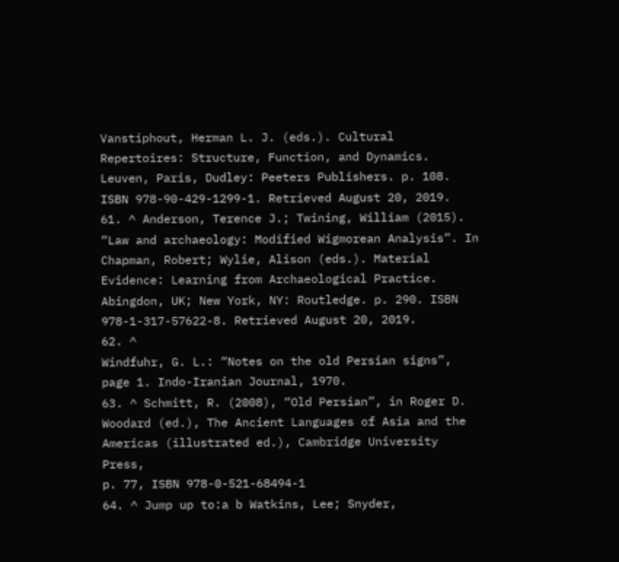Vanstiphout, Herman L. J. (eds.). Cultural Repertoires: Structure, Function, and Dynamics. Leuven, Paris, Dudley: Peeters Publishers. p. 108. ISBN 978-90-429-1299-1. Retrieved August 20, 2019.
61. ^ Anderson, Terence J.; Twining, William (2015).
“Law and archaeology: Modified Wigmorean Analysis”. In Chapman, Robert; Wylie, Alison (eds.). Material Evidence: Learning from Archaeological Practice. Abingdon, UK; New York, NY: Routledge. p. 290. ISBN 978-1-317-57622-8. Retrieved August 20, 2019.
62. ^
Windfuhr, G. L.: “Notes on the old Persian signs”, page 1. Indo-Iranian Journal, 1970.
63. ^ Schmitt, R. (2008), “Old Persian”, in Roger D. Woodard (ed.), The Ancient Languages of Asia and the Americas (illustrated ed.), Cambridge University Press,
p. 77, ISBN 978-0-521-68494-1
64. ^ Jump up to:a b Watkins, Lee; Snyder,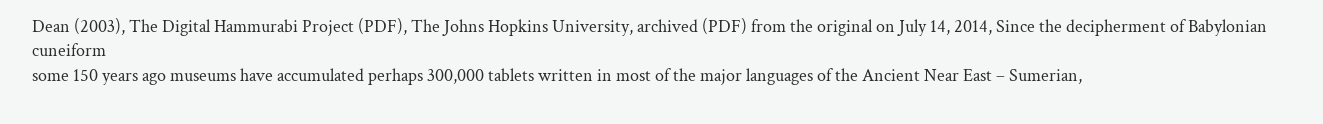Dean (2003), The Digital Hammurabi Project (PDF), The Johns Hopkins University, archived (PDF) from the original on July 14, 2014, Since the decipherment of Babylonian cuneiform
some 150 years ago museums have accumulated perhaps 300,000 tablets written in most of the major languages of the Ancient Near East – Sumerian,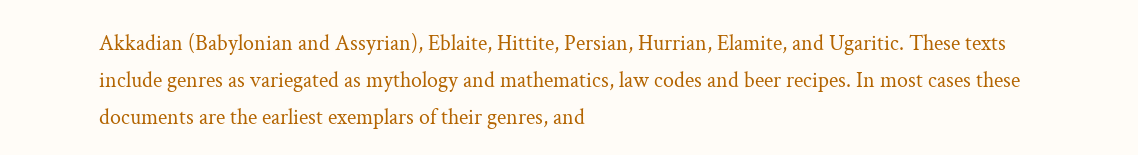Akkadian (Babylonian and Assyrian), Eblaite, Hittite, Persian, Hurrian, Elamite, and Ugaritic. These texts
include genres as variegated as mythology and mathematics, law codes and beer recipes. In most cases these documents are the earliest exemplars of their genres, and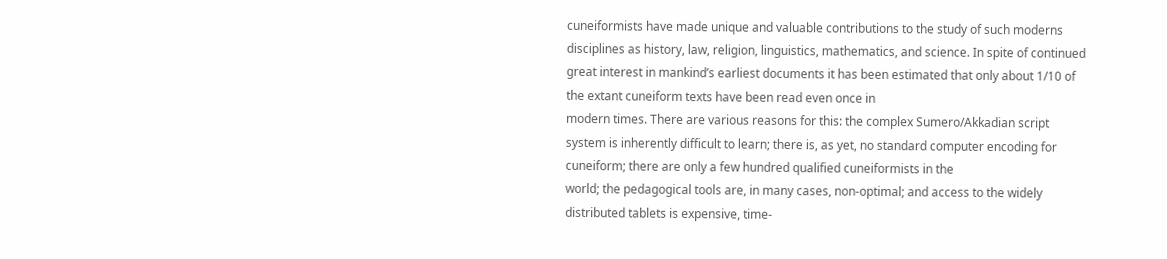cuneiformists have made unique and valuable contributions to the study of such moderns
disciplines as history, law, religion, linguistics, mathematics, and science. In spite of continued great interest in mankind’s earliest documents it has been estimated that only about 1/10 of the extant cuneiform texts have been read even once in
modern times. There are various reasons for this: the complex Sumero/Akkadian script system is inherently difficult to learn; there is, as yet, no standard computer encoding for cuneiform; there are only a few hundred qualified cuneiformists in the
world; the pedagogical tools are, in many cases, non-optimal; and access to the widely distributed tablets is expensive, time-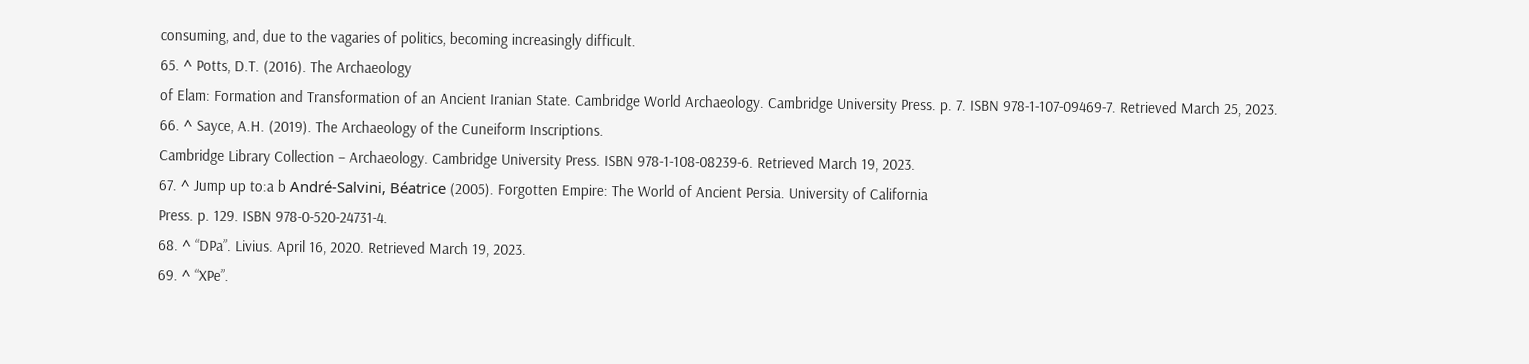consuming, and, due to the vagaries of politics, becoming increasingly difficult.
65. ^ Potts, D.T. (2016). The Archaeology
of Elam: Formation and Transformation of an Ancient Iranian State. Cambridge World Archaeology. Cambridge University Press. p. 7. ISBN 978-1-107-09469-7. Retrieved March 25, 2023.
66. ^ Sayce, A.H. (2019). The Archaeology of the Cuneiform Inscriptions.
Cambridge Library Collection – Archaeology. Cambridge University Press. ISBN 978-1-108-08239-6. Retrieved March 19, 2023.
67. ^ Jump up to:a b André-Salvini, Béatrice (2005). Forgotten Empire: The World of Ancient Persia. University of California
Press. p. 129. ISBN 978-0-520-24731-4.
68. ^ “DPa”. Livius. April 16, 2020. Retrieved March 19, 2023.
69. ^ “XPe”.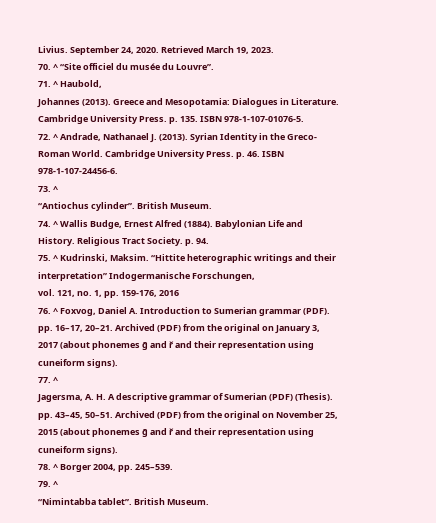Livius. September 24, 2020. Retrieved March 19, 2023.
70. ^ “Site officiel du musée du Louvre”.
71. ^ Haubold,
Johannes (2013). Greece and Mesopotamia: Dialogues in Literature. Cambridge University Press. p. 135. ISBN 978-1-107-01076-5.
72. ^ Andrade, Nathanael J. (2013). Syrian Identity in the Greco-Roman World. Cambridge University Press. p. 46. ISBN 978-1-107-24456-6.
73. ^
“Antiochus cylinder”. British Museum.
74. ^ Wallis Budge, Ernest Alfred (1884). Babylonian Life and History. Religious Tract Society. p. 94.
75. ^ Kudrinski, Maksim. “Hittite heterographic writings and their interpretation” Indogermanische Forschungen,
vol. 121, no. 1, pp. 159-176, 2016
76. ^ Foxvog, Daniel A. Introduction to Sumerian grammar (PDF). pp. 16–17, 20–21. Archived (PDF) from the original on January 3, 2017 (about phonemes g̃ and ř and their representation using cuneiform signs).
77. ^
Jagersma, A. H. A descriptive grammar of Sumerian (PDF) (Thesis). pp. 43–45, 50–51. Archived (PDF) from the original on November 25, 2015 (about phonemes g̃ and ř and their representation using cuneiform signs).
78. ^ Borger 2004, pp. 245–539.
79. ^
“Nimintabba tablet”. British Museum.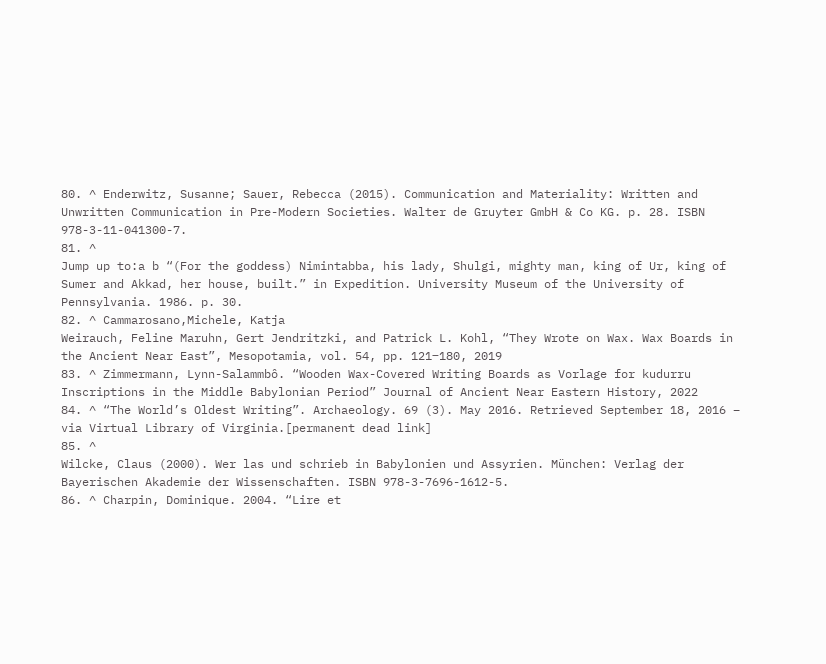80. ^ Enderwitz, Susanne; Sauer, Rebecca (2015). Communication and Materiality: Written and Unwritten Communication in Pre-Modern Societies. Walter de Gruyter GmbH & Co KG. p. 28. ISBN 978-3-11-041300-7.
81. ^
Jump up to:a b “(For the goddess) Nimintabba, his lady, Shulgi, mighty man, king of Ur, king of Sumer and Akkad, her house, built.” in Expedition. University Museum of the University of Pennsylvania. 1986. p. 30.
82. ^ Cammarosano,Michele, Katja
Weirauch, Feline Maruhn, Gert Jendritzki, and Patrick L. Kohl, “They Wrote on Wax. Wax Boards in the Ancient Near East”, Mesopotamia, vol. 54, pp. 121‒180, 2019
83. ^ Zimmermann, Lynn-Salammbô. “Wooden Wax-Covered Writing Boards as Vorlage for kudurru
Inscriptions in the Middle Babylonian Period” Journal of Ancient Near Eastern History, 2022
84. ^ “The World’s Oldest Writing”. Archaeology. 69 (3). May 2016. Retrieved September 18, 2016 – via Virtual Library of Virginia.[permanent dead link]
85. ^
Wilcke, Claus (2000). Wer las und schrieb in Babylonien und Assyrien. München: Verlag der Bayerischen Akademie der Wissenschaften. ISBN 978-3-7696-1612-5.
86. ^ Charpin, Dominique. 2004. “Lire et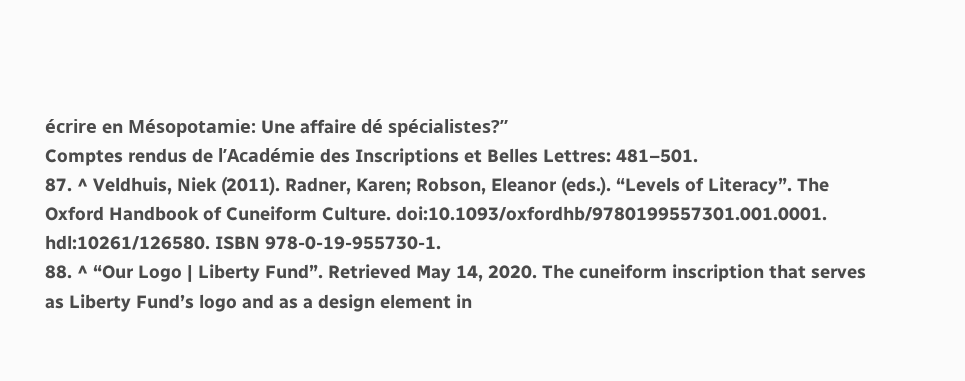écrire en Mésopotamie: Une affaire dé spécialistes?”
Comptes rendus de l’Académie des Inscriptions et Belles Lettres: 481–501.
87. ^ Veldhuis, Niek (2011). Radner, Karen; Robson, Eleanor (eds.). “Levels of Literacy”. The Oxford Handbook of Cuneiform Culture. doi:10.1093/oxfordhb/9780199557301.001.0001.
hdl:10261/126580. ISBN 978-0-19-955730-1.
88. ^ “Our Logo | Liberty Fund”. Retrieved May 14, 2020. The cuneiform inscription that serves as Liberty Fund’s logo and as a design element in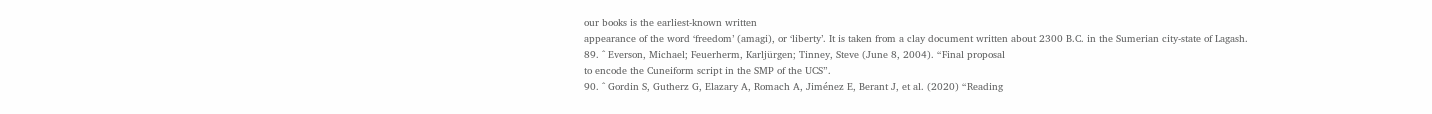our books is the earliest-known written
appearance of the word ‘freedom’ (amagi), or ‘liberty’. It is taken from a clay document written about 2300 B.C. in the Sumerian city-state of Lagash.
89. ^ Everson, Michael; Feuerherm, Karljürgen; Tinney, Steve (June 8, 2004). “Final proposal
to encode the Cuneiform script in the SMP of the UCS”.
90. ^ Gordin S, Gutherz G, Elazary A, Romach A, Jiménez E, Berant J, et al. (2020) “Reading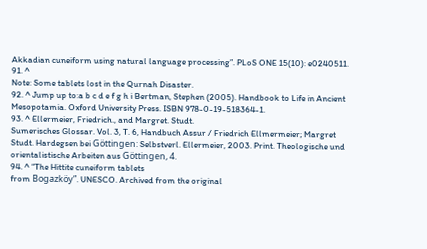Akkadian cuneiform using natural language processing”. PLoS ONE 15(10): e0240511.
91. ^
Note: Some tablets lost in the Qurnah Disaster.
92. ^ Jump up to:a b c d e f g h i Bertman, Stephen (2005). Handbook to Life in Ancient Mesopotamia. Oxford University Press. ISBN 978-0-19-518364-1.
93. ^ Ellermeier, Friedrich., and Margret. Studt.
Sumerisches Glossar. Vol. 3, T. 6, Handbuch Assur / Friedrich Ellmermeier; Margret Studt. Hardegsen bei Göttingen: Selbstverl. Ellermeier, 2003. Print. Theologische und orientalistische Arbeiten aus Göttingen, 4.
94. ^ “The Hittite cuneiform tablets
from Bogazköy”. UNESCO. Archived from the original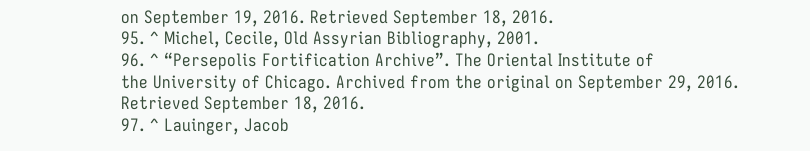on September 19, 2016. Retrieved September 18, 2016.
95. ^ Michel, Cecile, Old Assyrian Bibliography, 2001.
96. ^ “Persepolis Fortification Archive”. The Oriental Institute of
the University of Chicago. Archived from the original on September 29, 2016. Retrieved September 18, 2016.
97. ^ Lauinger, Jacob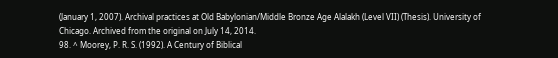(January 1, 2007). Archival practices at Old Babylonian/Middle Bronze Age Alalakh (Level VII) (Thesis). University of
Chicago. Archived from the original on July 14, 2014.
98. ^ Moorey, P. R. S. (1992). A Century of Biblical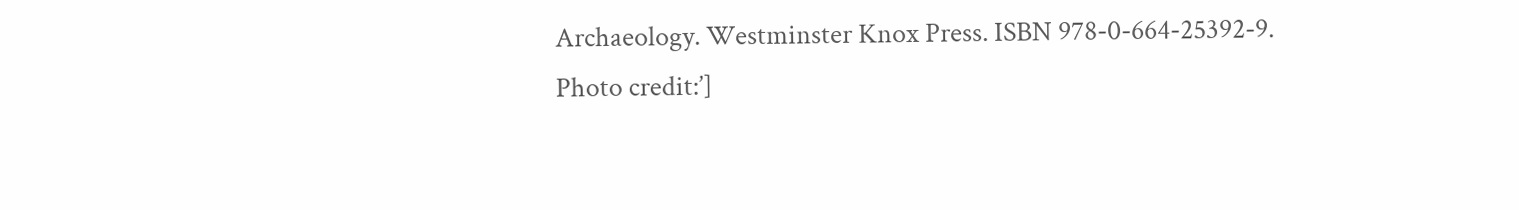Archaeology. Westminster Knox Press. ISBN 978-0-664-25392-9.
Photo credit:’]